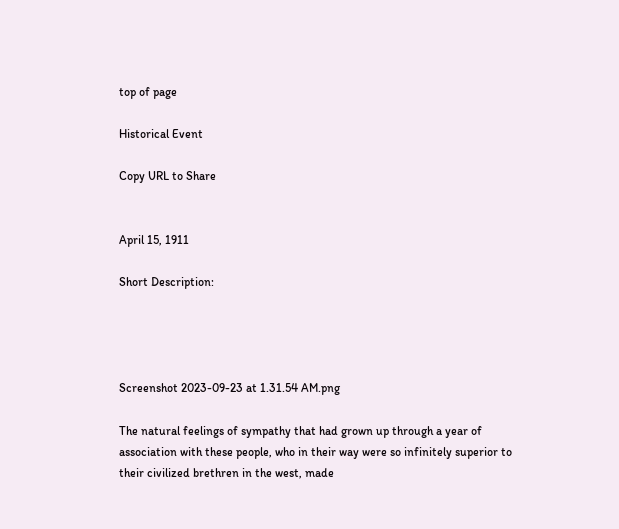top of page

Historical Event

Copy URL to Share


April 15, 1911

Short Description:




Screenshot 2023-09-23 at 1.31.54 AM.png

The natural feelings of sympathy that had grown up through a year of association with these people, who in their way were so infinitely superior to their civilized brethren in the west, made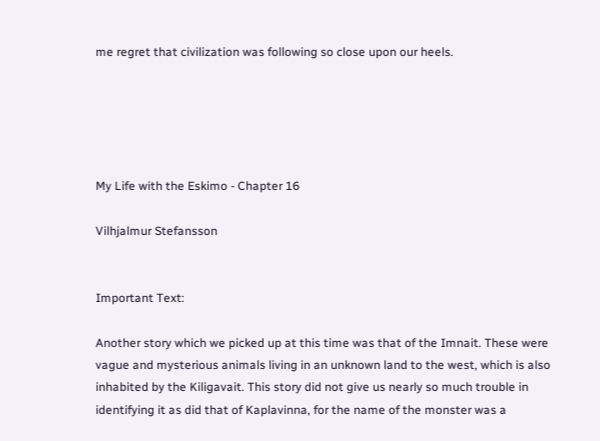me regret that civilization was following so close upon our heels.





My Life with the Eskimo - Chapter 16

Vilhjalmur Stefansson


Important Text:

Another story which we picked up at this time was that of the Imnait. These were vague and mysterious animals living in an unknown land to the west, which is also inhabited by the Kiligavait. This story did not give us nearly so much trouble in identifying it as did that of Kaplavinna, for the name of the monster was a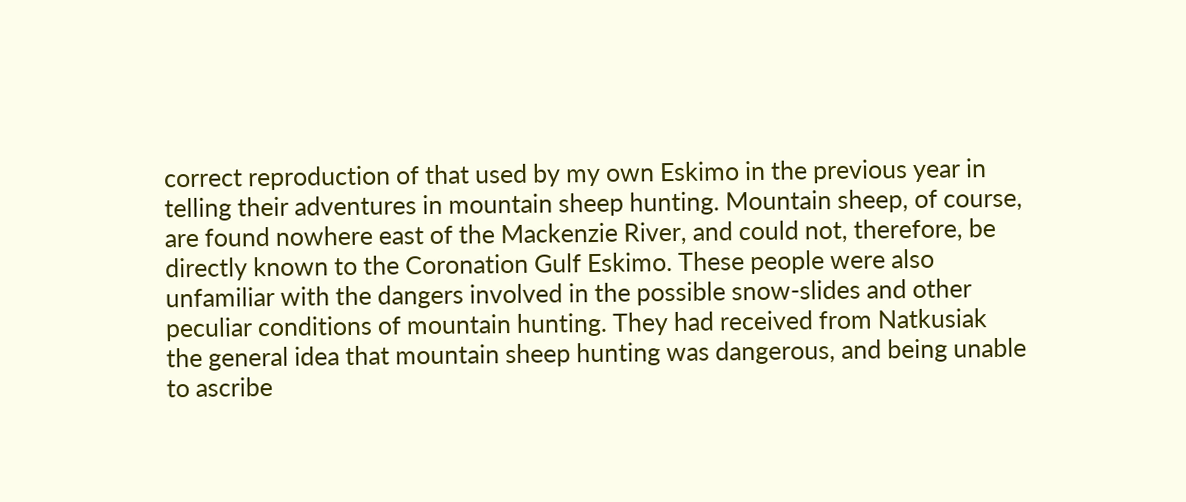correct reproduction of that used by my own Eskimo in the previous year in telling their adventures in mountain sheep hunting. Mountain sheep, of course, are found nowhere east of the Mackenzie River, and could not, therefore, be directly known to the Coronation Gulf Eskimo. These people were also unfamiliar with the dangers involved in the possible snow-slides and other peculiar conditions of mountain hunting. They had received from Natkusiak the general idea that mountain sheep hunting was dangerous, and being unable to ascribe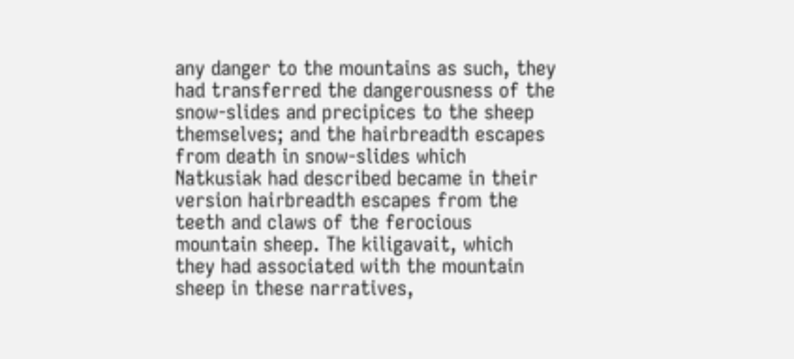any danger to the mountains as such, they had transferred the dangerousness of the snow-slides and precipices to the sheep themselves; and the hairbreadth escapes from death in snow-slides which Natkusiak had described became in their version hairbreadth escapes from the teeth and claws of the ferocious mountain sheep. The kiligavait, which they had associated with the mountain sheep in these narratives,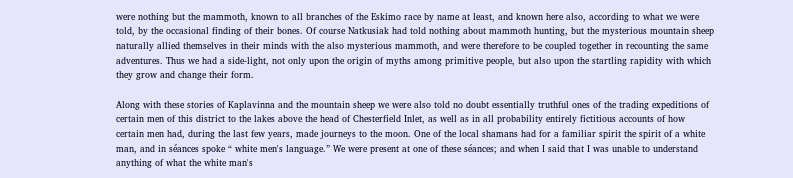were nothing but the mammoth, known to all branches of the Eskimo race by name at least, and known here also, according to what we were told, by the occasional finding of their bones. Of course Natkusiak had told nothing about mammoth hunting, but the mysterious mountain sheep naturally allied themselves in their minds with the also mysterious mammoth, and were therefore to be coupled together in recounting the same adventures. Thus we had a side-light, not only upon the origin of myths among primitive people, but also upon the startling rapidity with which they grow and change their form.

Along with these stories of Kaplavinna and the mountain sheep we were also told no doubt essentially truthful ones of the trading expeditions of certain men of this district to the lakes above the head of Chesterfield Inlet, as well as in all probability entirely fictitious accounts of how certain men had, during the last few years, made journeys to the moon. One of the local shamans had for a familiar spirit the spirit of a white man, and in séances spoke “ white men's language.” We were present at one of these séances; and when I said that I was unable to understand anything of what the white man's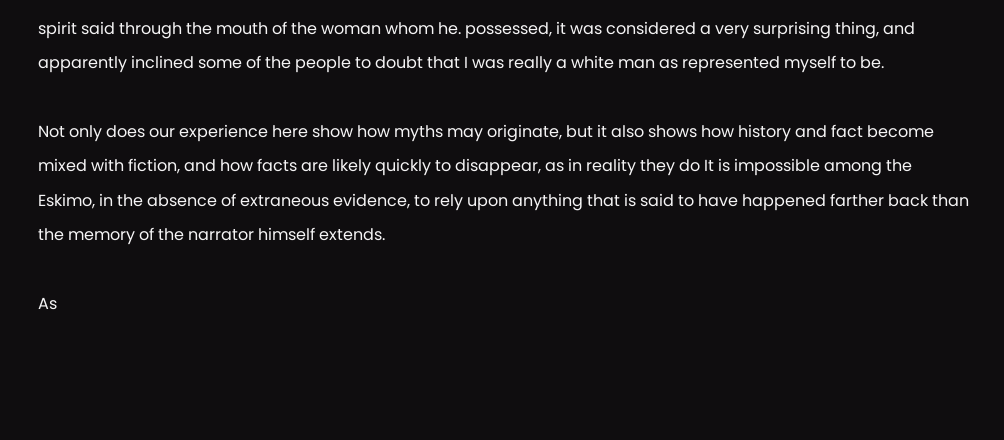spirit said through the mouth of the woman whom he. possessed, it was considered a very surprising thing, and apparently inclined some of the people to doubt that I was really a white man as represented myself to be.

Not only does our experience here show how myths may originate, but it also shows how history and fact become mixed with fiction, and how facts are likely quickly to disappear, as in reality they do It is impossible among the Eskimo, in the absence of extraneous evidence, to rely upon anything that is said to have happened farther back than the memory of the narrator himself extends.

As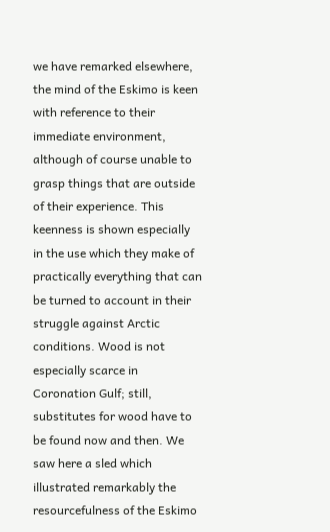we have remarked elsewhere, the mind of the Eskimo is keen with reference to their immediate environment, although of course unable to grasp things that are outside of their experience. This keenness is shown especially in the use which they make of practically everything that can be turned to account in their struggle against Arctic conditions. Wood is not especially scarce in Coronation Gulf; still, substitutes for wood have to be found now and then. We saw here a sled which illustrated remarkably the resourcefulness of the Eskimo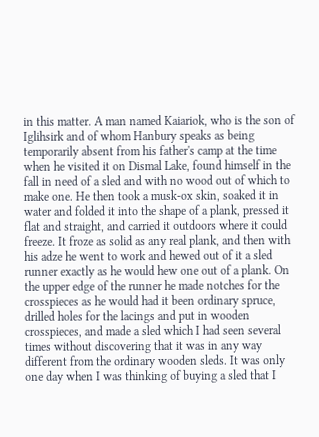in this matter. A man named Kaiariok, who is the son of Iglihsirk and of whom Hanbury speaks as being temporarily absent from his father's camp at the time when he visited it on Dismal Lake, found himself in the fall in need of a sled and with no wood out of which to make one. He then took a musk-ox skin, soaked it in water and folded it into the shape of a plank, pressed it flat and straight, and carried it outdoors where it could freeze. It froze as solid as any real plank, and then with his adze he went to work and hewed out of it a sled runner exactly as he would hew one out of a plank. On the upper edge of the runner he made notches for the crosspieces as he would had it been ordinary spruce, drilled holes for the lacings and put in wooden crosspieces, and made a sled which I had seen several times without discovering that it was in any way different from the ordinary wooden sleds. It was only one day when I was thinking of buying a sled that I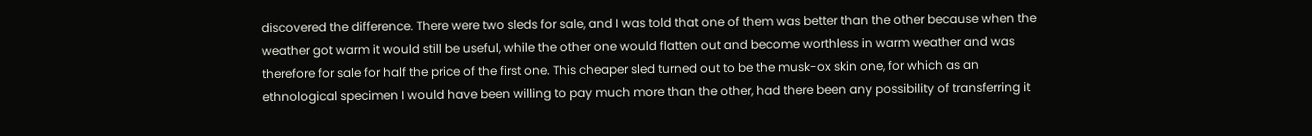discovered the difference. There were two sleds for sale, and I was told that one of them was better than the other because when the weather got warm it would still be useful, while the other one would flatten out and become worthless in warm weather and was therefore for sale for half the price of the first one. This cheaper sled turned out to be the musk-ox skin one, for which as an ethnological specimen I would have been willing to pay much more than the other, had there been any possibility of transferring it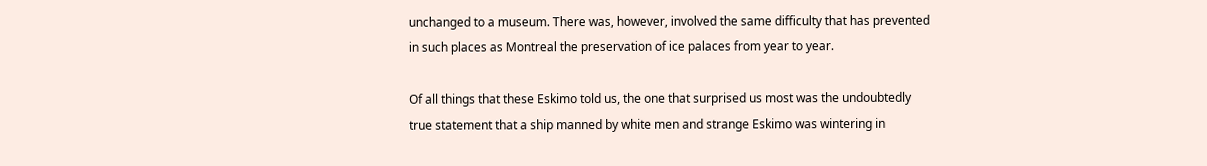unchanged to a museum. There was, however, involved the same difficulty that has prevented in such places as Montreal the preservation of ice palaces from year to year.

Of all things that these Eskimo told us, the one that surprised us most was the undoubtedly true statement that a ship manned by white men and strange Eskimo was wintering in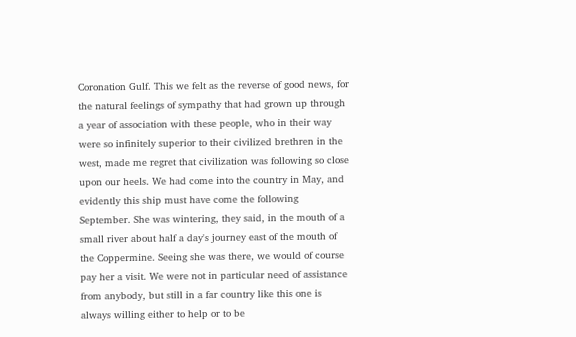Coronation Gulf. This we felt as the reverse of good news, for the natural feelings of sympathy that had grown up through a year of association with these people, who in their way were so infinitely superior to their civilized brethren in the west, made me regret that civilization was following so close upon our heels. We had come into the country in May, and evidently this ship must have come the following September. She was wintering, they said, in the mouth of a small river about half a day's journey east of the mouth of the Coppermine. Seeing she was there, we would of course pay her a visit. We were not in particular need of assistance from anybody, but still in a far country like this one is always willing either to help or to be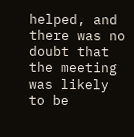helped, and there was no doubt that the meeting was likely to be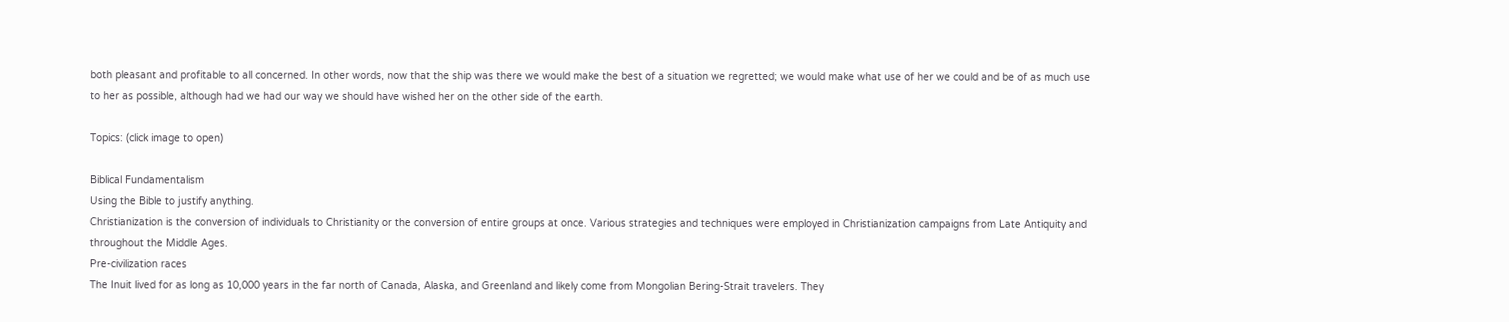both pleasant and profitable to all concerned. In other words, now that the ship was there we would make the best of a situation we regretted; we would make what use of her we could and be of as much use to her as possible, although had we had our way we should have wished her on the other side of the earth.

Topics: (click image to open)

Biblical Fundamentalism
Using the Bible to justify anything.
Christianization is the conversion of individuals to Christianity or the conversion of entire groups at once. Various strategies and techniques were employed in Christianization campaigns from Late Antiquity and throughout the Middle Ages.
Pre-civilization races
The Inuit lived for as long as 10,000 years in the far north of Canada, Alaska, and Greenland and likely come from Mongolian Bering-Strait travelers. They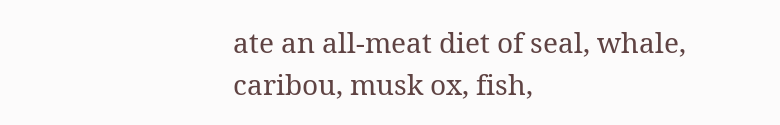ate an all-meat diet of seal, whale, caribou, musk ox, fish,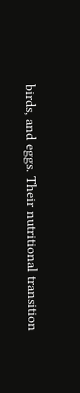birds, and eggs. Their nutritional transition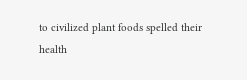to civilized plant foods spelled their health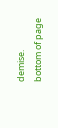demise.
bottom of page